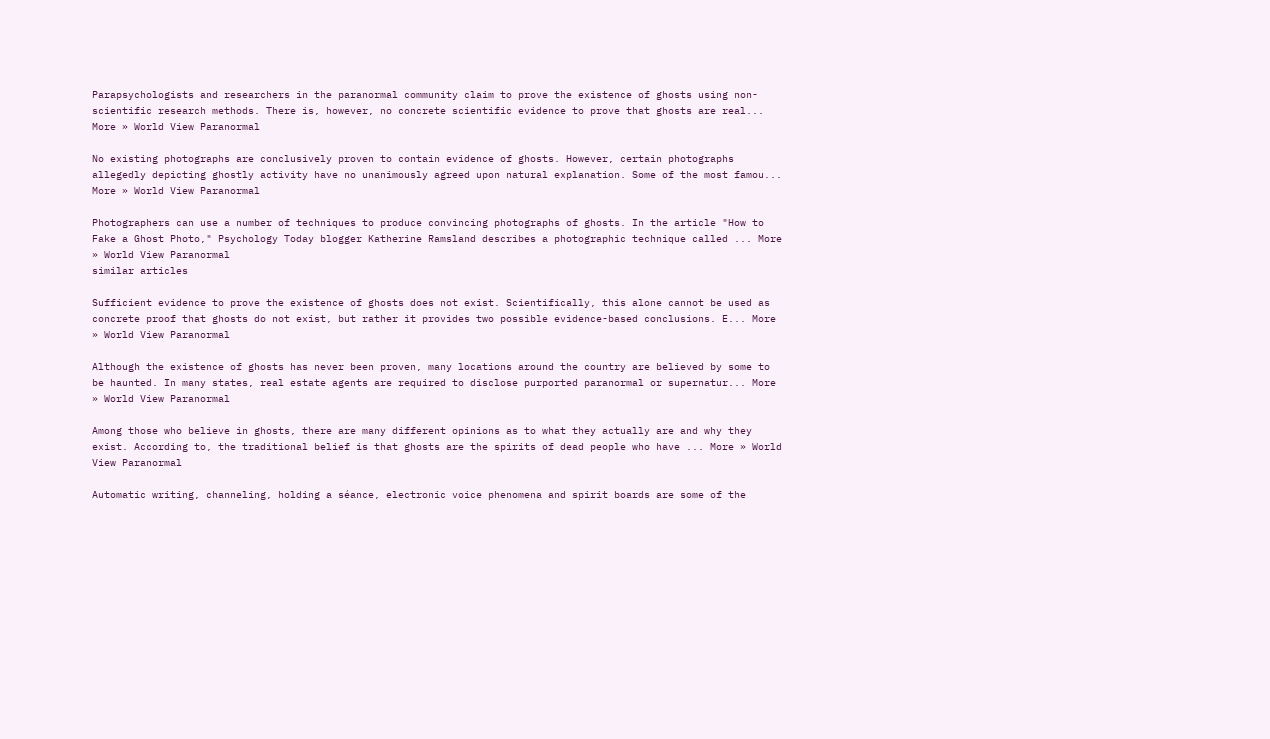Parapsychologists and researchers in the paranormal community claim to prove the existence of ghosts using non-scientific research methods. There is, however, no concrete scientific evidence to prove that ghosts are real... More » World View Paranormal

No existing photographs are conclusively proven to contain evidence of ghosts. However, certain photographs allegedly depicting ghostly activity have no unanimously agreed upon natural explanation. Some of the most famou... More » World View Paranormal

Photographers can use a number of techniques to produce convincing photographs of ghosts. In the article "How to Fake a Ghost Photo," Psychology Today blogger Katherine Ramsland describes a photographic technique called ... More » World View Paranormal
similar articles

Sufficient evidence to prove the existence of ghosts does not exist. Scientifically, this alone cannot be used as concrete proof that ghosts do not exist, but rather it provides two possible evidence-based conclusions. E... More » World View Paranormal

Although the existence of ghosts has never been proven, many locations around the country are believed by some to be haunted. In many states, real estate agents are required to disclose purported paranormal or supernatur... More » World View Paranormal

Among those who believe in ghosts, there are many different opinions as to what they actually are and why they exist. According to, the traditional belief is that ghosts are the spirits of dead people who have ... More » World View Paranormal

Automatic writing, channeling, holding a séance, electronic voice phenomena and spirit boards are some of the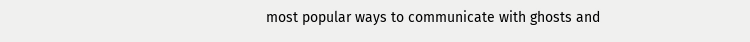most popular ways to communicate with ghosts and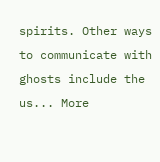spirits. Other ways to communicate with ghosts include the us... More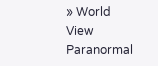» World View Paranormal